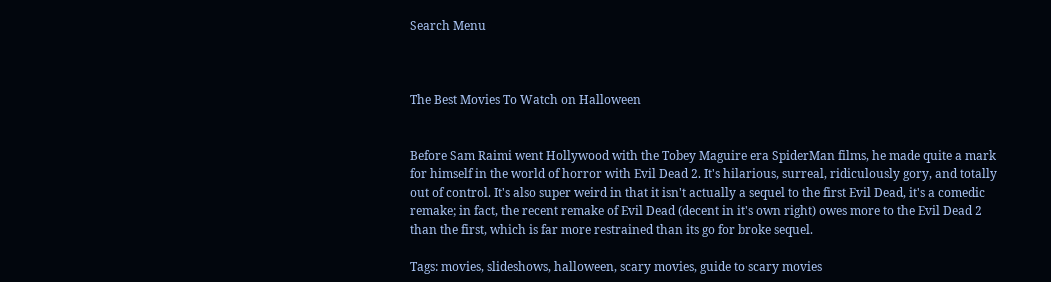Search Menu



The Best Movies To Watch on Halloween


Before Sam Raimi went Hollywood with the Tobey Maguire era SpiderMan films, he made quite a mark for himself in the world of horror with Evil Dead 2. It's hilarious, surreal, ridiculously gory, and totally out of control. It's also super weird in that it isn't actually a sequel to the first Evil Dead, it's a comedic remake; in fact, the recent remake of Evil Dead (decent in it's own right) owes more to the Evil Dead 2 than the first, which is far more restrained than its go for broke sequel.

Tags: movies, slideshows, halloween, scary movies, guide to scary movies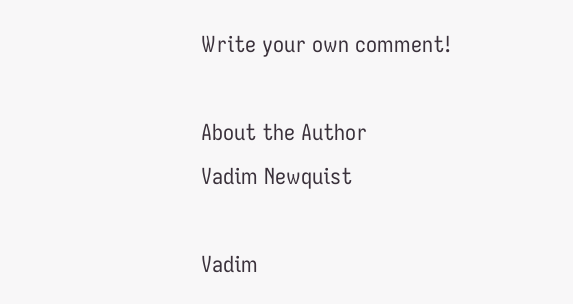Write your own comment!

About the Author
Vadim Newquist

Vadim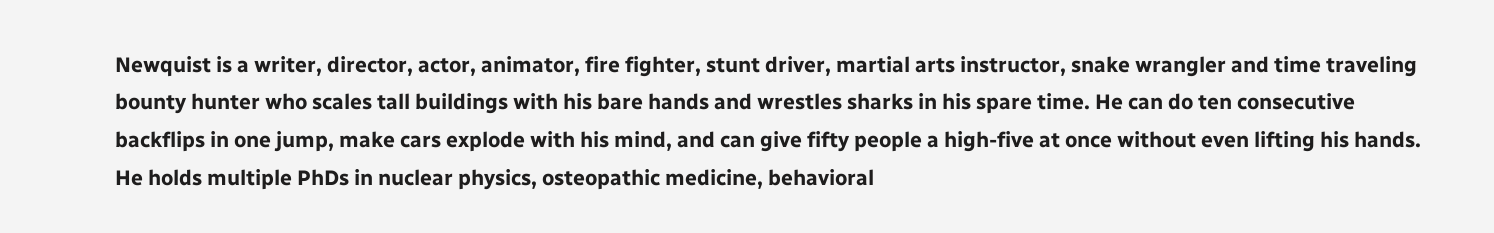Newquist is a writer, director, actor, animator, fire fighter, stunt driver, martial arts instructor, snake wrangler and time traveling bounty hunter who scales tall buildings with his bare hands and wrestles sharks in his spare time. He can do ten consecutive backflips in one jump, make cars explode with his mind, and can give fifty people a high-five at once without even lifting his hands. He holds multiple PhDs in nuclear physics, osteopathic medicine, behavioral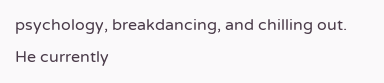psychology, breakdancing, and chilling out. He currently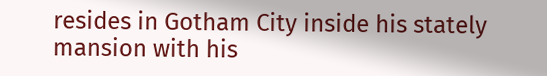resides in Gotham City inside his stately mansion with his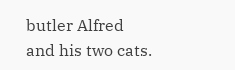butler Alfred and his two cats.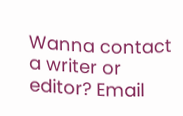Wanna contact a writer or editor? Email